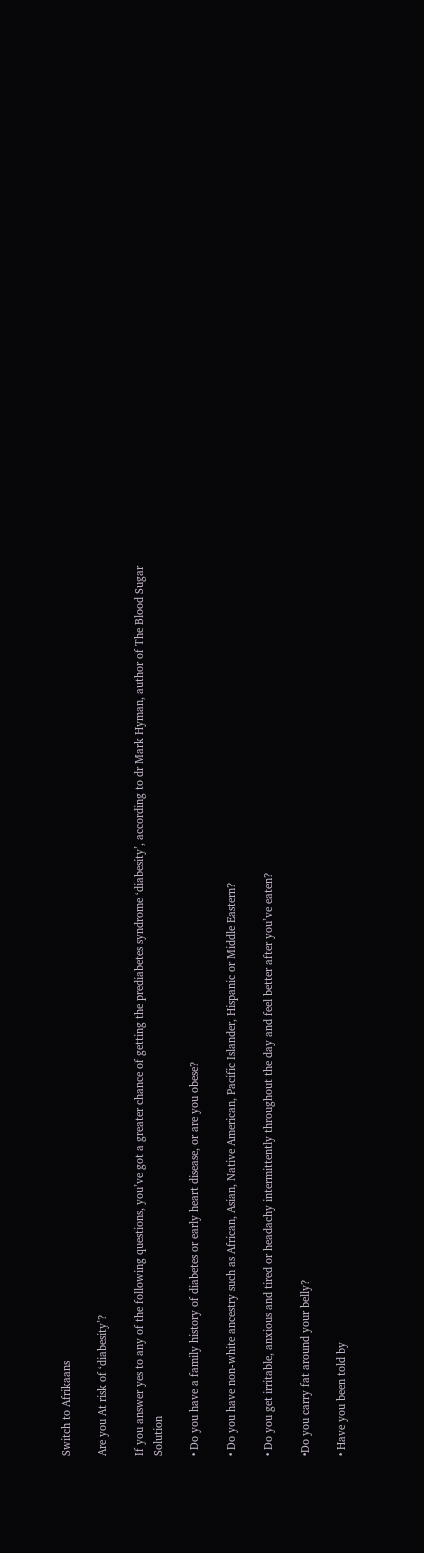Switch to Afrikaans

Are you At risk of ‘diabesity’?

If you answer yes to any of the following questions, you’ve got a greater chance of getting the prediabetes syndrome ‘diabesity’, according to dr Mark Hyman, author of The Blood Sugar Solution

• Do you have a family history of diabetes or early heart disease, or are you obese?

• Do you have non-white ancestry such as African, Asian, Native American, Pacific Islander, Hispanic or Middle Eastern?

• Do you get irritable, anxious and tired or headachy intermittently throughout the day and feel better after you’ve eaten?

•Do you carry fat around your belly?

• Have you been told by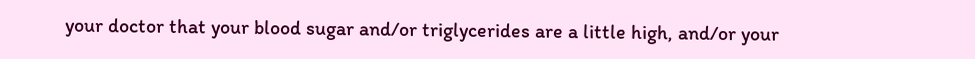your doctor that your blood sugar and/or triglycerides are a little high, and/or your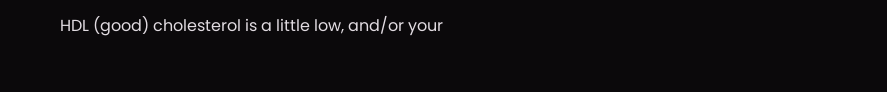HDL (good) cholesterol is a little low, and/or your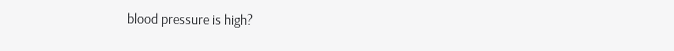blood pressure is high?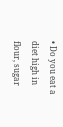• Do you eat a diet high in flour, sugar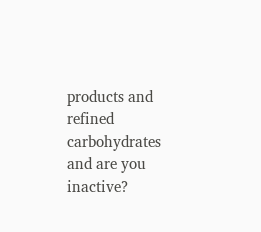products and refined carbohydrates and are you inactive?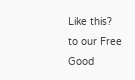Like this?
to our Free Good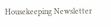Housekeeping Newsletter